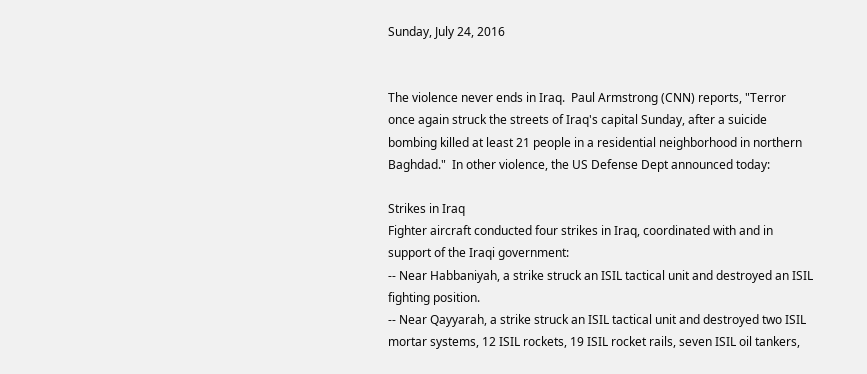Sunday, July 24, 2016


The violence never ends in Iraq.  Paul Armstrong (CNN) reports, "Terror once again struck the streets of Iraq's capital Sunday, after a suicide bombing killed at least 21 people in a residential neighborhood in northern Baghdad."  In other violence, the US Defense Dept announced today:

Strikes in Iraq
Fighter aircraft conducted four strikes in Iraq, coordinated with and in support of the Iraqi government:
-- Near Habbaniyah, a strike struck an ISIL tactical unit and destroyed an ISIL fighting position.
-- Near Qayyarah, a strike struck an ISIL tactical unit and destroyed two ISIL mortar systems, 12 ISIL rockets, 19 ISIL rocket rails, seven ISIL oil tankers,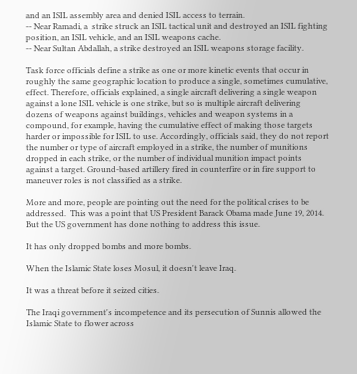and an ISIL assembly area and denied ISIL access to terrain.
-- Near Ramadi, a  strike struck an ISIL tactical unit and destroyed an ISIL fighting position, an ISIL vehicle, and an ISIL weapons cache.
-- Near Sultan Abdallah, a strike destroyed an ISIL weapons storage facility.

Task force officials define a strike as one or more kinetic events that occur in roughly the same geographic location to produce a single, sometimes cumulative, effect. Therefore, officials explained, a single aircraft delivering a single weapon against a lone ISIL vehicle is one strike, but so is multiple aircraft delivering dozens of weapons against buildings, vehicles and weapon systems in a compound, for example, having the cumulative effect of making those targets harder or impossible for ISIL to use. Accordingly, officials said, they do not report the number or type of aircraft employed in a strike, the number of munitions dropped in each strike, or the number of individual munition impact points against a target. Ground-based artillery fired in counterfire or in fire support to maneuver roles is not classified as a strike.

More and more, people are pointing out the need for the political crises to be addressed.  This was a point that US President Barack Obama made June 19, 2014.  But the US government has done nothing to address this issue.

It has only dropped bombs and more bombs.

When the Islamic State loses Mosul, it doesn't leave Iraq.

It was a threat before it seized cities.

The Iraqi government's incompetence and its persecution of Sunnis allowed the Islamic State to flower across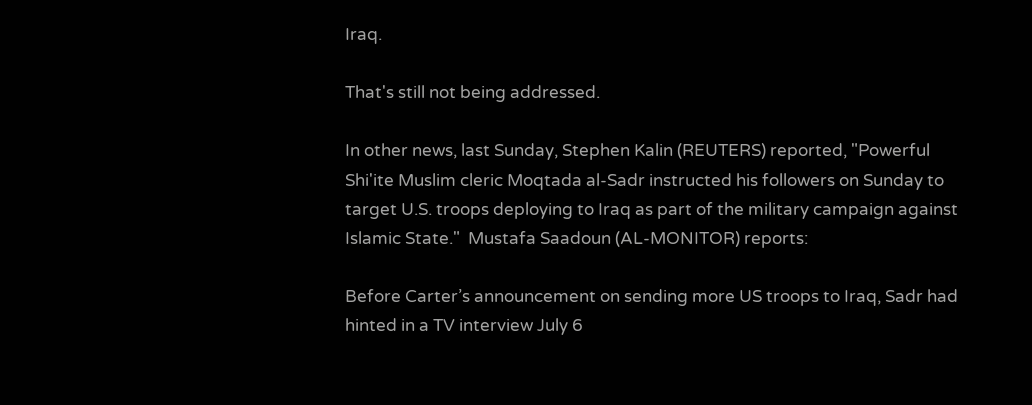Iraq.

That's still not being addressed.

In other news, last Sunday, Stephen Kalin (REUTERS) reported, "Powerful Shi'ite Muslim cleric Moqtada al-Sadr instructed his followers on Sunday to target U.S. troops deploying to Iraq as part of the military campaign against Islamic State."  Mustafa Saadoun (AL-MONITOR) reports:

Before Carter’s announcement on sending more US troops to Iraq, Sadr had hinted in a TV interview July 6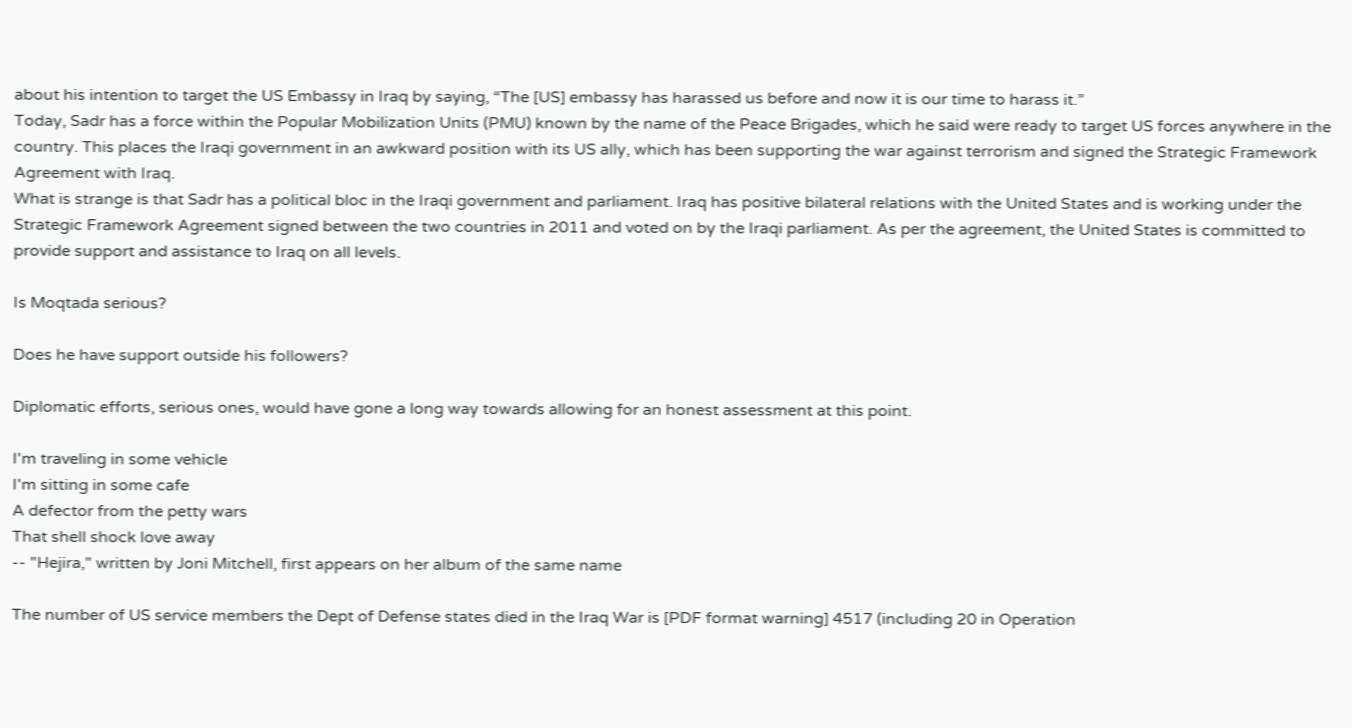about his intention to target the US Embassy in Iraq by saying, “The [US] embassy has harassed us before and now it is our time to harass it.”
Today, Sadr has a force within the Popular Mobilization Units (PMU) known by the name of the Peace Brigades, which he said were ready to target US forces anywhere in the country. This places the Iraqi government in an awkward position with its US ally, which has been supporting the war against terrorism and signed the Strategic Framework Agreement with Iraq.
What is strange is that Sadr has a political bloc in the Iraqi government and parliament. Iraq has positive bilateral relations with the United States and is working under the Strategic Framework Agreement signed between the two countries in 2011 and voted on by the Iraqi parliament. As per the agreement, the United States is committed to provide support and assistance to Iraq on all levels.

Is Moqtada serious?

Does he have support outside his followers?

Diplomatic efforts, serious ones, would have gone a long way towards allowing for an honest assessment at this point.

I'm traveling in some vehicle
I'm sitting in some cafe
A defector from the petty wars
That shell shock love away
-- "Hejira," written by Joni Mitchell, first appears on her album of the same name

The number of US service members the Dept of Defense states died in the Iraq War is [PDF format warning] 4517 (including 20 in Operation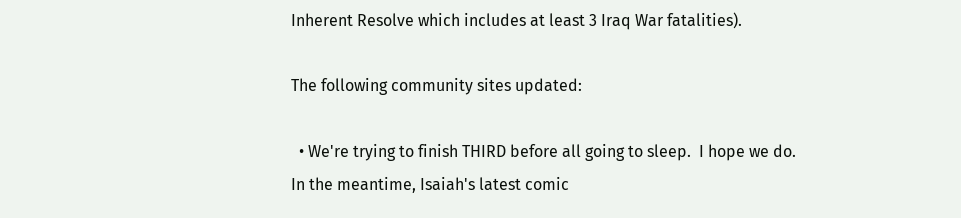Inherent Resolve which includes at least 3 Iraq War fatalities).

The following community sites updated:

  • We're trying to finish THIRD before all going to sleep.  I hope we do.  In the meantime, Isaiah's latest comic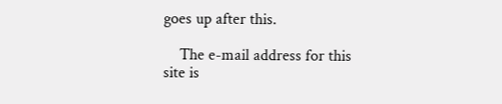goes up after this.

    The e-mail address for this site is